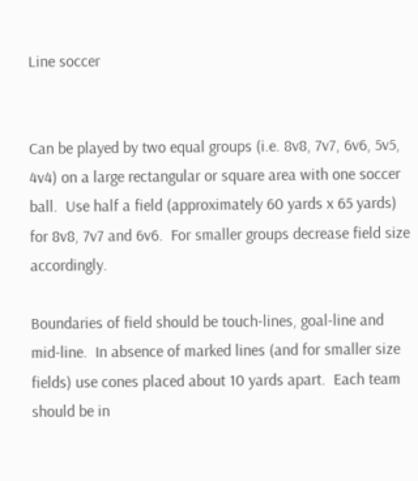Line soccer


Can be played by two equal groups (i.e. 8v8, 7v7, 6v6, 5v5, 4v4) on a large rectangular or square area with one soccer ball.  Use half a field (approximately 60 yards x 65 yards) for 8v8, 7v7 and 6v6.  For smaller groups decrease field size accordingly.

Boundaries of field should be touch-lines, goal-line and mid-line.  In absence of marked lines (and for smaller size fields) use cones placed about 10 yards apart.  Each team should be in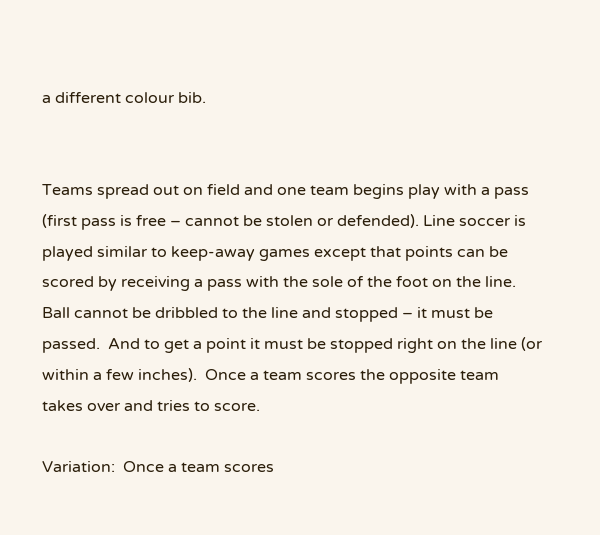a different colour bib.


Teams spread out on field and one team begins play with a pass (first pass is free – cannot be stolen or defended). Line soccer is played similar to keep-away games except that points can be scored by receiving a pass with the sole of the foot on the line.  Ball cannot be dribbled to the line and stopped – it must be passed.  And to get a point it must be stopped right on the line (or within a few inches).  Once a team scores the opposite team takes over and tries to score.

Variation:  Once a team scores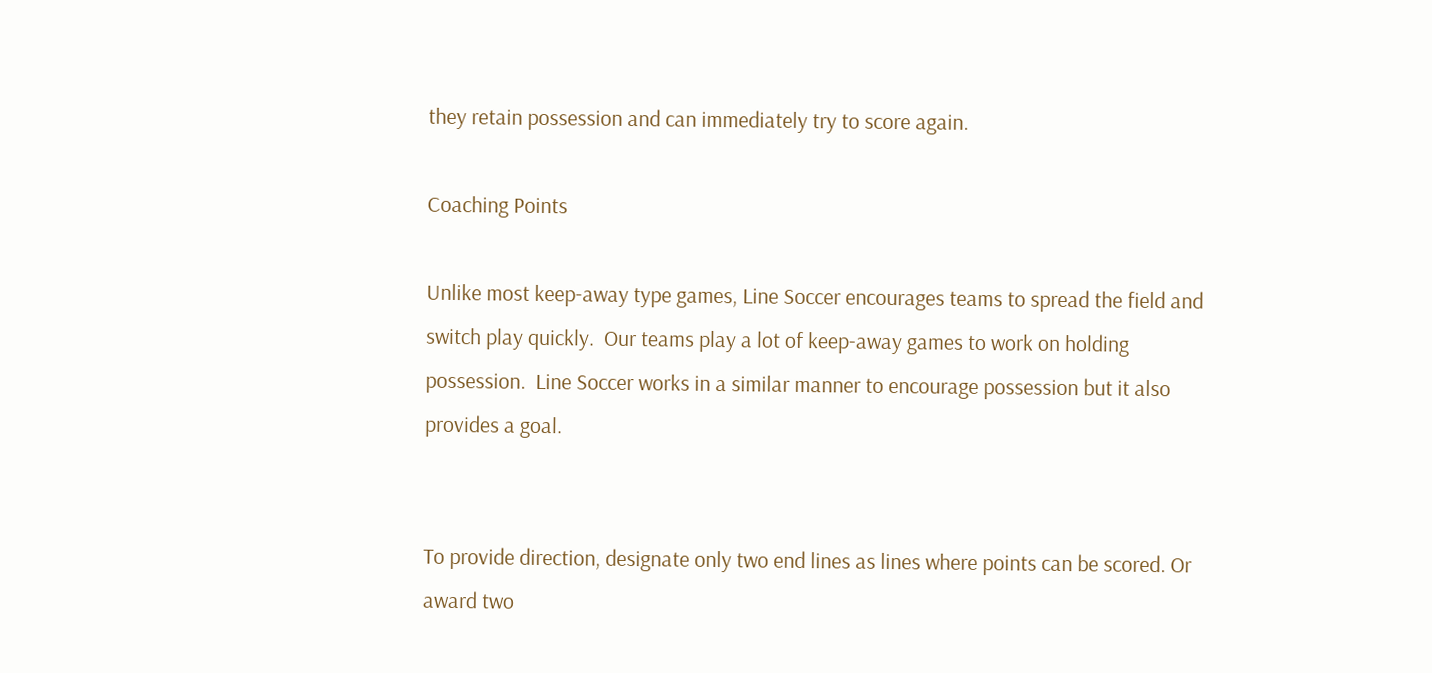they retain possession and can immediately try to score again.

Coaching Points

Unlike most keep-away type games, Line Soccer encourages teams to spread the field and switch play quickly.  Our teams play a lot of keep-away games to work on holding possession.  Line Soccer works in a similar manner to encourage possession but it also provides a goal.


To provide direction, designate only two end lines as lines where points can be scored. Or award two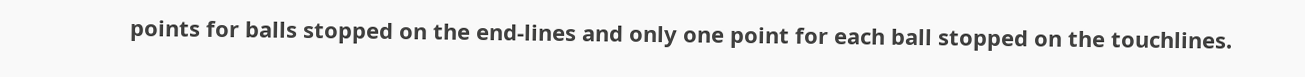points for balls stopped on the end-lines and only one point for each ball stopped on the touchlines.